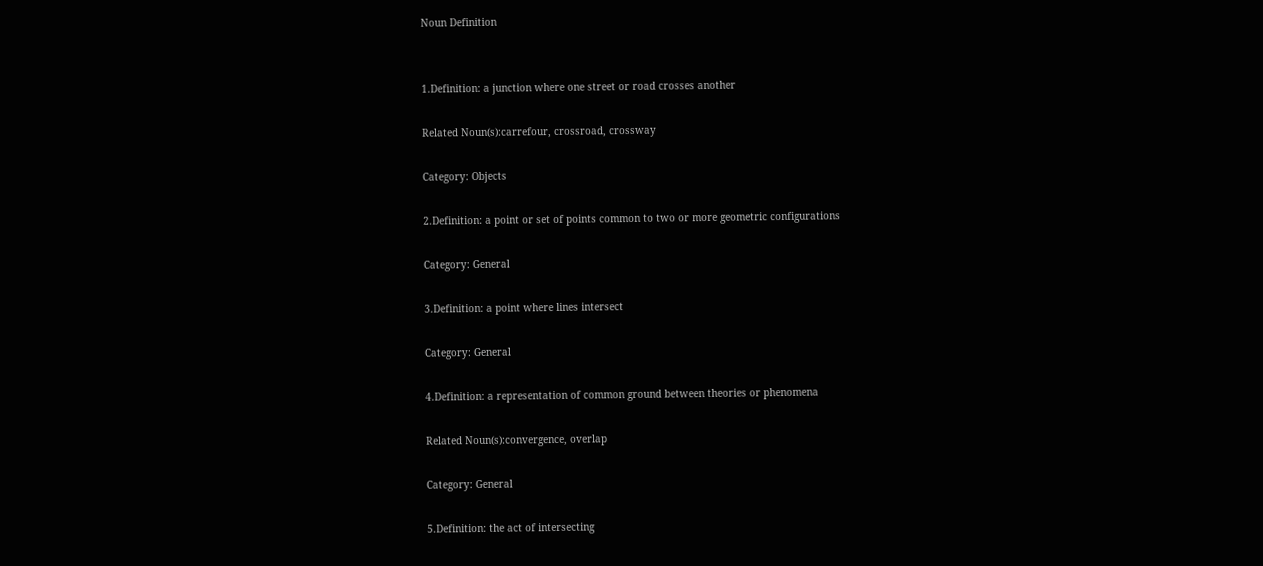Noun Definition


1.Definition: a junction where one street or road crosses another

Related Noun(s):carrefour, crossroad, crossway

Category: Objects

2.Definition: a point or set of points common to two or more geometric configurations

Category: General

3.Definition: a point where lines intersect

Category: General

4.Definition: a representation of common ground between theories or phenomena

Related Noun(s):convergence, overlap

Category: General

5.Definition: the act of intersecting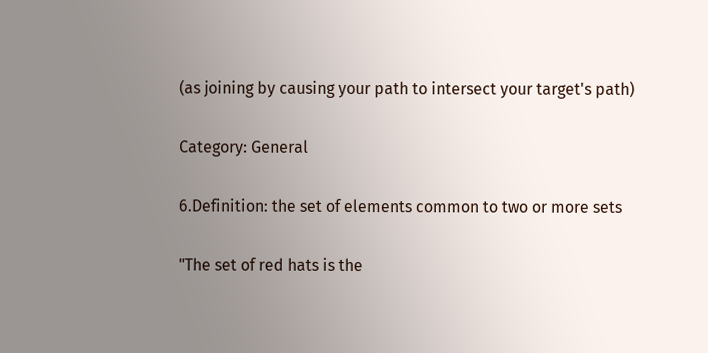(as joining by causing your path to intersect your target's path)

Category: General

6.Definition: the set of elements common to two or more sets

"The set of red hats is the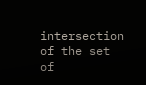intersection of the set of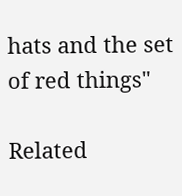hats and the set of red things"

Related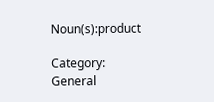Noun(s):product

Category: General